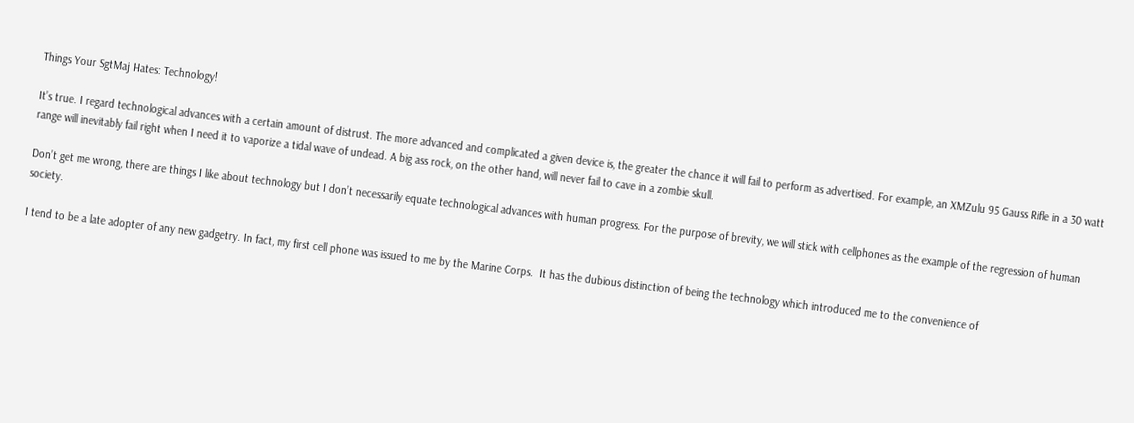Things Your SgtMaj Hates: Technology!

It’s true. I regard technological advances with a certain amount of distrust. The more advanced and complicated a given device is, the greater the chance it will fail to perform as advertised. For example, an XMZulu 95 Gauss Rifle in a 30 watt range will inevitably fail right when I need it to vaporize a tidal wave of undead. A big ass rock, on the other hand, will never fail to cave in a zombie skull.

Don’t get me wrong, there are things I like about technology but I don’t necessarily equate technological advances with human progress. For the purpose of brevity, we will stick with cellphones as the example of the regression of human society.

I tend to be a late adopter of any new gadgetry. In fact, my first cell phone was issued to me by the Marine Corps.  It has the dubious distinction of being the technology which introduced me to the convenience of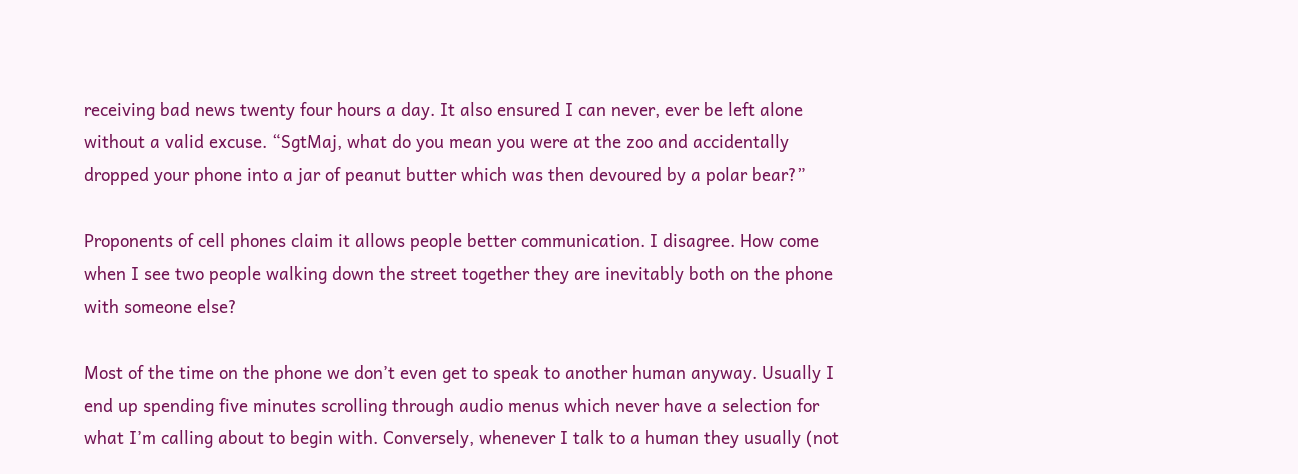receiving bad news twenty four hours a day. It also ensured I can never, ever be left alone without a valid excuse. “SgtMaj, what do you mean you were at the zoo and accidentally dropped your phone into a jar of peanut butter which was then devoured by a polar bear?”

Proponents of cell phones claim it allows people better communication. I disagree. How come when I see two people walking down the street together they are inevitably both on the phone with someone else?

Most of the time on the phone we don’t even get to speak to another human anyway. Usually I end up spending five minutes scrolling through audio menus which never have a selection for what I’m calling about to begin with. Conversely, whenever I talk to a human they usually (not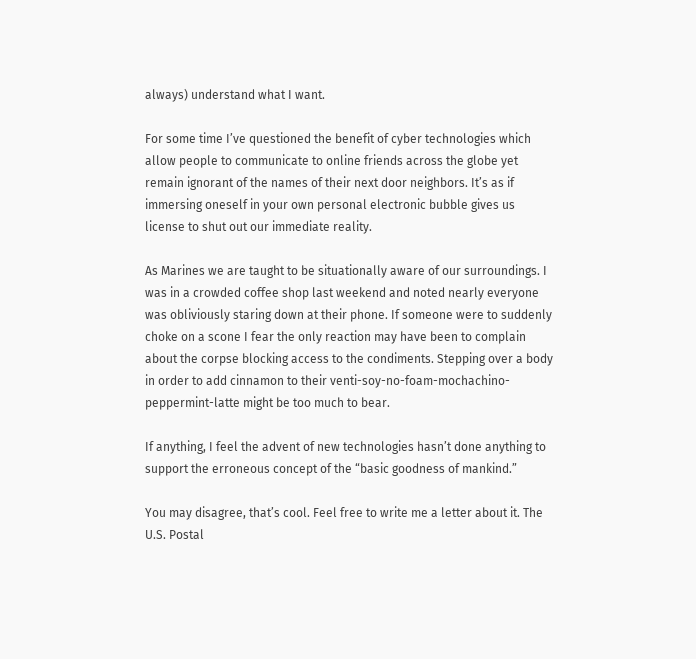always) understand what I want.

For some time I’ve questioned the benefit of cyber technologies which allow people to communicate to online friends across the globe yet remain ignorant of the names of their next door neighbors. It’s as if immersing oneself in your own personal electronic bubble gives us license to shut out our immediate reality.

As Marines we are taught to be situationally aware of our surroundings. I was in a crowded coffee shop last weekend and noted nearly everyone was obliviously staring down at their phone. If someone were to suddenly choke on a scone I fear the only reaction may have been to complain about the corpse blocking access to the condiments. Stepping over a body in order to add cinnamon to their venti-soy-no-foam-mochachino-peppermint-latte might be too much to bear.

If anything, I feel the advent of new technologies hasn’t done anything to support the erroneous concept of the “basic goodness of mankind.”

You may disagree, that’s cool. Feel free to write me a letter about it. The U.S. Postal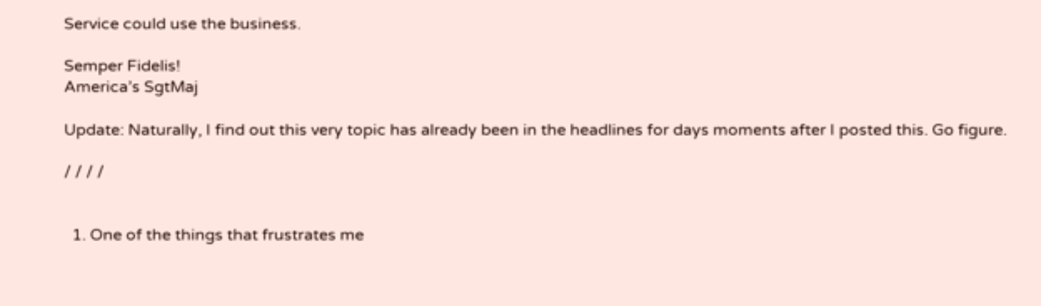Service could use the business.

Semper Fidelis!
America’s SgtMaj

Update: Naturally, I find out this very topic has already been in the headlines for days moments after I posted this. Go figure.

/ / / /


  1. One of the things that frustrates me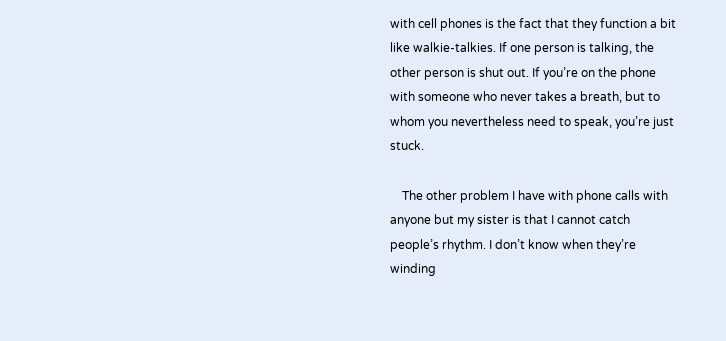with cell phones is the fact that they function a bit like walkie-talkies. If one person is talking, the other person is shut out. If you’re on the phone with someone who never takes a breath, but to whom you nevertheless need to speak, you’re just stuck.

    The other problem I have with phone calls with anyone but my sister is that I cannot catch people’s rhythm. I don’t know when they’re winding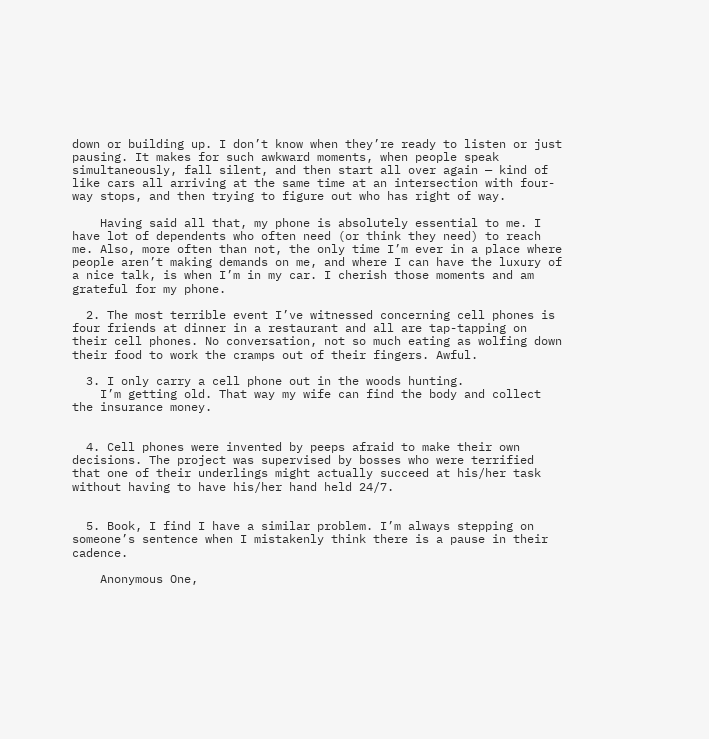down or building up. I don’t know when they’re ready to listen or just pausing. It makes for such awkward moments, when people speak simultaneously, fall silent, and then start all over again — kind of like cars all arriving at the same time at an intersection with four-way stops, and then trying to figure out who has right of way.

    Having said all that, my phone is absolutely essential to me. I have lot of dependents who often need (or think they need) to reach me. Also, more often than not, the only time I’m ever in a place where people aren’t making demands on me, and where I can have the luxury of a nice talk, is when I’m in my car. I cherish those moments and am grateful for my phone.

  2. The most terrible event I’ve witnessed concerning cell phones is four friends at dinner in a restaurant and all are tap-tapping on their cell phones. No conversation, not so much eating as wolfing down their food to work the cramps out of their fingers. Awful.

  3. I only carry a cell phone out in the woods hunting.
    I’m getting old. That way my wife can find the body and collect the insurance money.


  4. Cell phones were invented by peeps afraid to make their own decisions. The project was supervised by bosses who were terrified that one of their underlings might actually succeed at his/her task without having to have his/her hand held 24/7.


  5. Book, I find I have a similar problem. I’m always stepping on someone’s sentence when I mistakenly think there is a pause in their cadence.

    Anonymous One,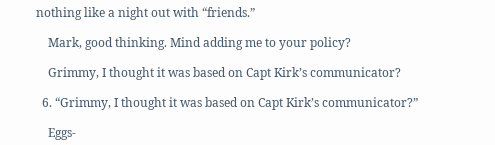nothing like a night out with “friends.”

    Mark, good thinking. Mind adding me to your policy?

    Grimmy, I thought it was based on Capt Kirk’s communicator?

  6. “Grimmy, I thought it was based on Capt Kirk’s communicator?”

    Eggs-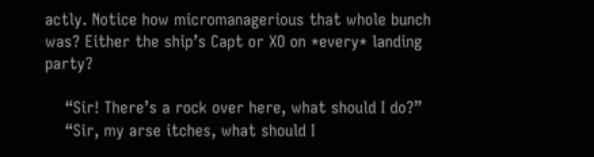actly. Notice how micromanagerious that whole bunch was? Either the ship’s Capt or XO on *every* landing party?

    “Sir! There’s a rock over here, what should I do?”
    “Sir, my arse itches, what should I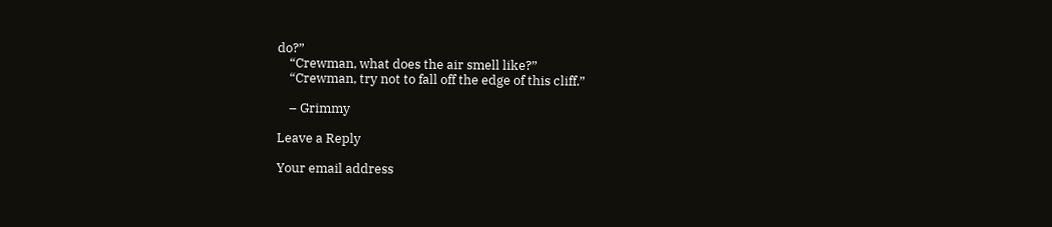do?”
    “Crewman, what does the air smell like?”
    “Crewman, try not to fall off the edge of this cliff.”

    – Grimmy

Leave a Reply

Your email address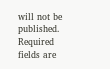will not be published. Required fields are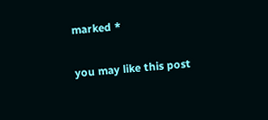marked *

you may like this post